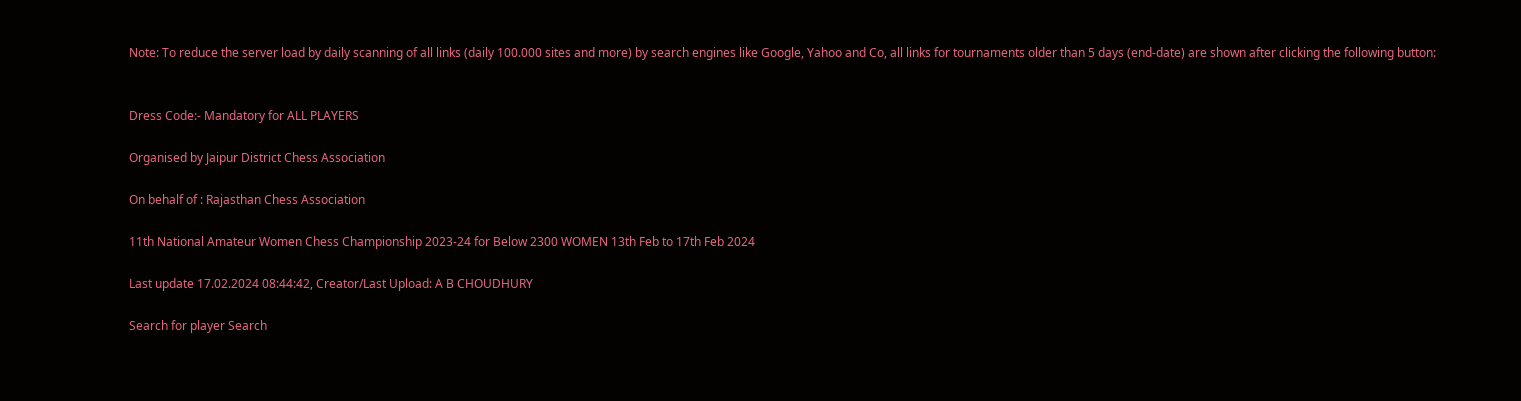Note: To reduce the server load by daily scanning of all links (daily 100.000 sites and more) by search engines like Google, Yahoo and Co, all links for tournaments older than 5 days (end-date) are shown after clicking the following button:


Dress Code:- Mandatory for ALL PLAYERS

Organised by Jaipur District Chess Association

On behalf of : Rajasthan Chess Association

11th National Amateur Women Chess Championship 2023-24 for Below 2300 WOMEN 13th Feb to 17th Feb 2024

Last update 17.02.2024 08:44:42, Creator/Last Upload: A B CHOUDHURY

Search for player Search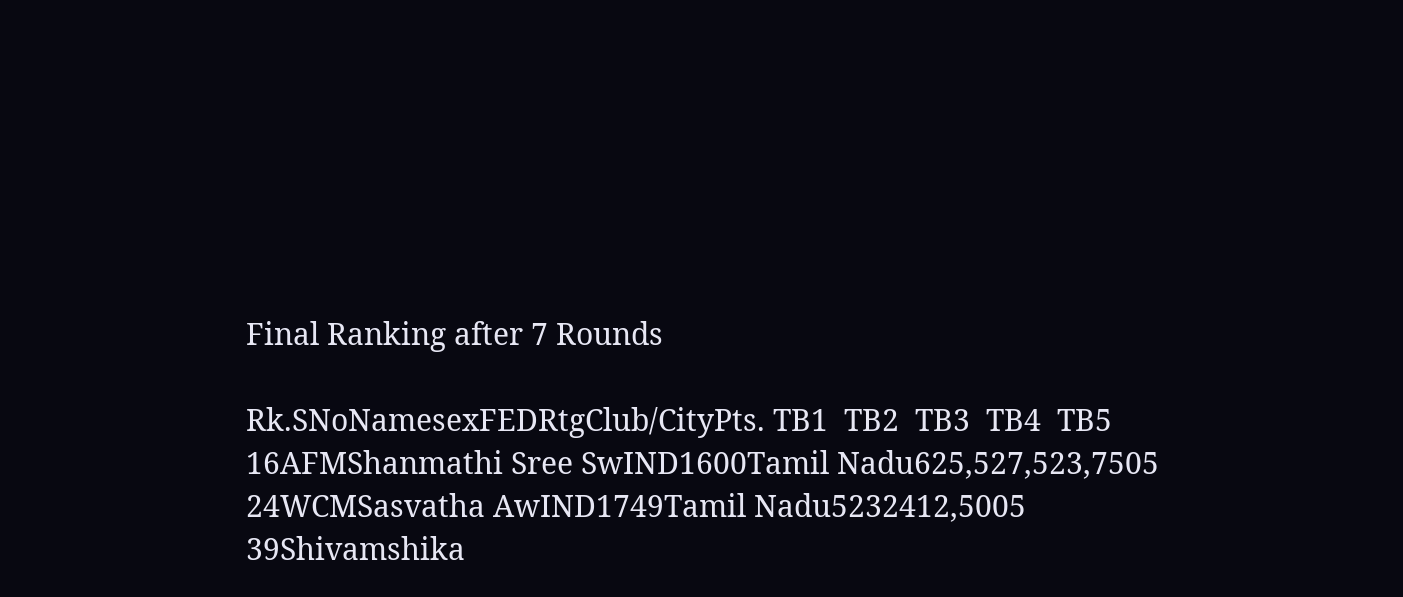Final Ranking after 7 Rounds

Rk.SNoNamesexFEDRtgClub/CityPts. TB1  TB2  TB3  TB4  TB5
16AFMShanmathi Sree SwIND1600Tamil Nadu625,527,523,7505
24WCMSasvatha AwIND1749Tamil Nadu5232412,5005
39Shivamshika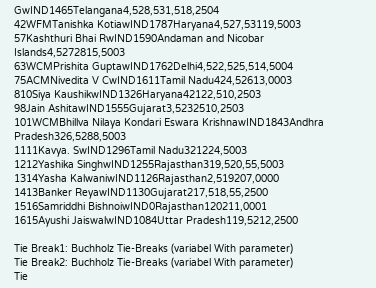GwIND1465Telangana4,528,531,518,2504
42WFMTanishka KotiawIND1787Haryana4,527,53119,5003
57Kashthuri Bhai RwIND1590Andaman and Nicobar Islands4,5272815,5003
63WCMPrishita GuptawIND1762Delhi4,522,525,514,5004
75ACMNivedita V CwIND1611Tamil Nadu424,52613,0003
810Siya KaushikwIND1326Haryana42122,510,2503
98Jain AshitawIND1555Gujarat3,5232510,2503
101WCMBhillva Nilaya Kondari Eswara KrishnawIND1843Andhra Pradesh326,5288,5003
1111Kavya. SwIND1296Tamil Nadu321224,5003
1212Yashika SinghwIND1255Rajasthan319,520,55,5003
1314Yasha KalwaniwIND1126Rajasthan2,519207,0000
1413Banker ReyawIND1130Gujarat217,518,55,2500
1516Samriddhi BishnoiwIND0Rajasthan120211,0001
1615Ayushi JaiswalwIND1084Uttar Pradesh119,5212,2500

Tie Break1: Buchholz Tie-Breaks (variabel With parameter)
Tie Break2: Buchholz Tie-Breaks (variabel With parameter)
Tie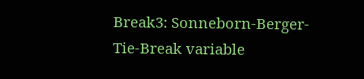Break3: Sonneborn-Berger-Tie-Break variable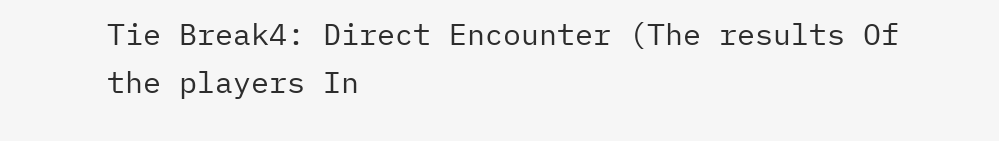Tie Break4: Direct Encounter (The results Of the players In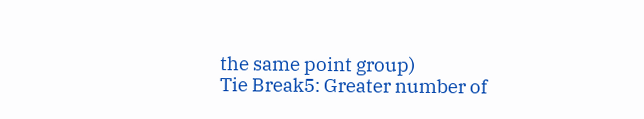the same point group)
Tie Break5: Greater number of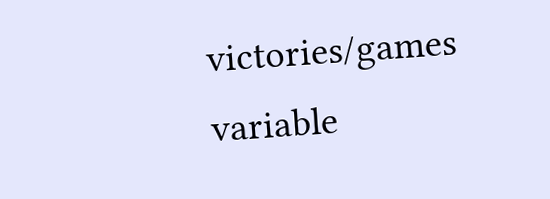victories/games variable